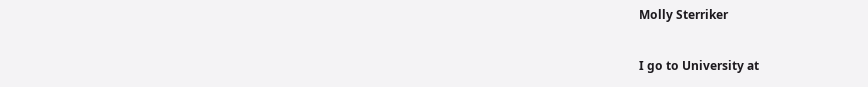Molly Sterriker

I go to University at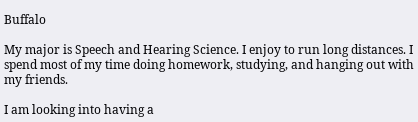Buffalo

My major is Speech and Hearing Science. I enjoy to run long distances. I spend most of my time doing homework, studying, and hanging out with my friends.

I am looking into having a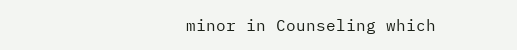minor in Counseling which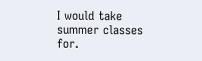I would take summer classes for.